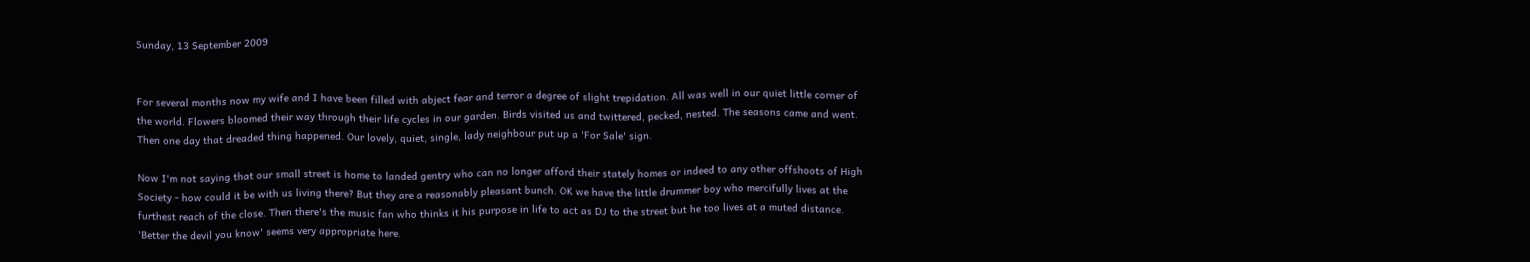Sunday, 13 September 2009


For several months now my wife and I have been filled with abject fear and terror a degree of slight trepidation. All was well in our quiet little corner of the world. Flowers bloomed their way through their life cycles in our garden. Birds visited us and twittered, pecked, nested. The seasons came and went. Then one day that dreaded thing happened. Our lovely, quiet, single, lady neighbour put up a 'For Sale' sign.

Now I'm not saying that our small street is home to landed gentry who can no longer afford their stately homes or indeed to any other offshoots of High Society - how could it be with us living there? But they are a reasonably pleasant bunch. OK we have the little drummer boy who mercifully lives at the furthest reach of the close. Then there's the music fan who thinks it his purpose in life to act as DJ to the street but he too lives at a muted distance. 'Better the devil you know' seems very appropriate here.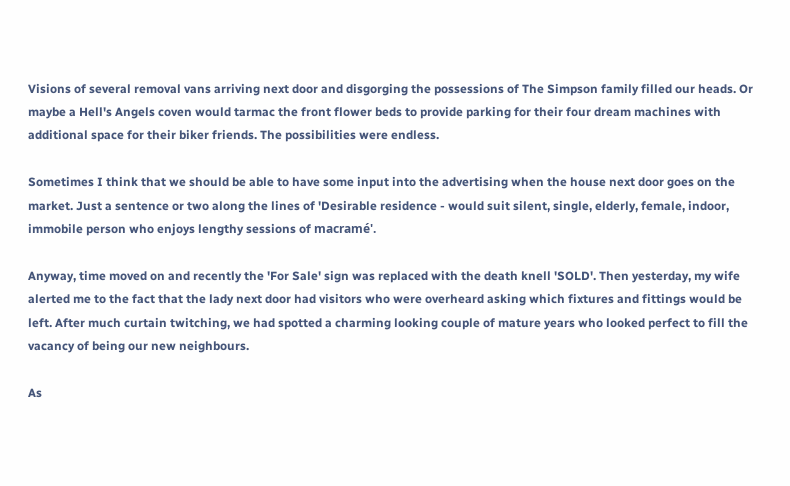Visions of several removal vans arriving next door and disgorging the possessions of The Simpson family filled our heads. Or maybe a Hell's Angels coven would tarmac the front flower beds to provide parking for their four dream machines with additional space for their biker friends. The possibilities were endless.

Sometimes I think that we should be able to have some input into the advertising when the house next door goes on the market. Just a sentence or two along the lines of 'Desirable residence - would suit silent, single, elderly, female, indoor, immobile person who enjoys lengthy sessions of macramé'.

Anyway, time moved on and recently the 'For Sale' sign was replaced with the death knell 'SOLD'. Then yesterday, my wife alerted me to the fact that the lady next door had visitors who were overheard asking which fixtures and fittings would be left. After much curtain twitching, we had spotted a charming looking couple of mature years who looked perfect to fill the vacancy of being our new neighbours.

As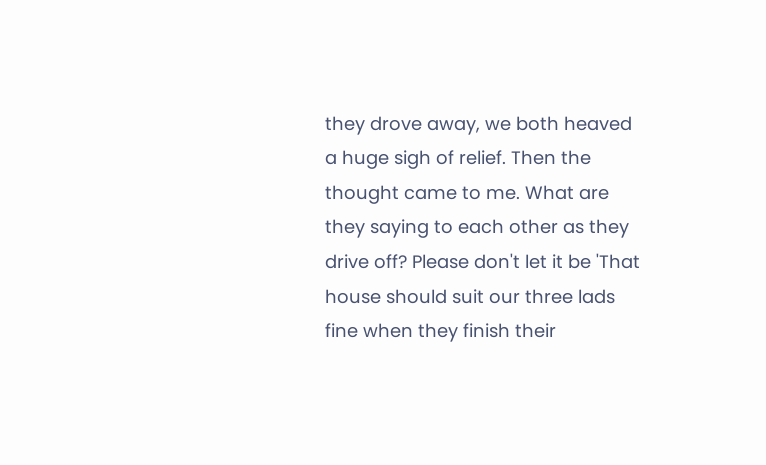they drove away, we both heaved a huge sigh of relief. Then the thought came to me. What are they saying to each other as they drive off? Please don't let it be 'That house should suit our three lads fine when they finish their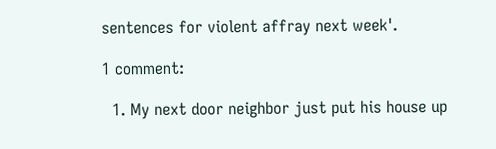sentences for violent affray next week'.

1 comment:

  1. My next door neighbor just put his house up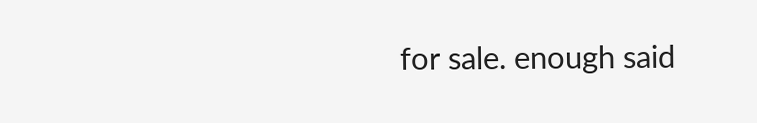for sale. enough said